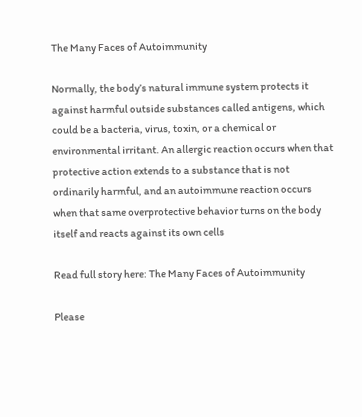The Many Faces of Autoimmunity

Normally, the body’s natural immune system protects it against harmful outside substances called antigens, which could be a bacteria, virus, toxin, or a chemical or environmental irritant. An allergic reaction occurs when that protective action extends to a substance that is not ordinarily harmful, and an autoimmune reaction occurs when that same overprotective behavior turns on the body itself and reacts against its own cells

Read full story here: The Many Faces of Autoimmunity

Please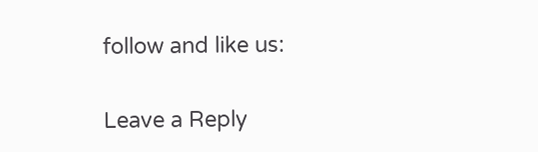follow and like us:

Leave a Reply